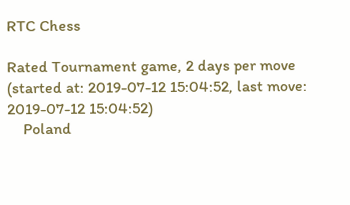RTC Chess

Rated Tournament game, 2 days per move (started at: 2019-07-12 15:04:52, last move: 2019-07-12 15:04:52)
    Poland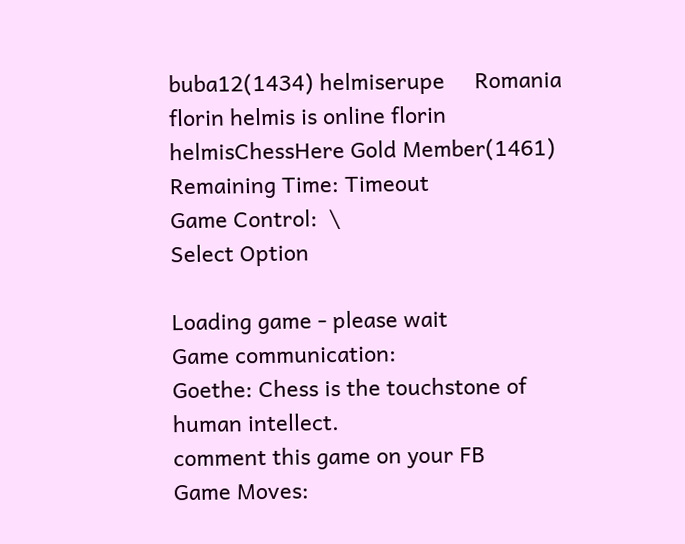buba12(1434) helmiserupe     Romania florin helmis is online florin helmisChessHere Gold Member(1461)
Remaining Time: Timeout
Game Control:  \
Select Option

Loading game - please wait
Game communication:
Goethe: Chess is the touchstone of human intellect.
comment this game on your FB
Game Moves: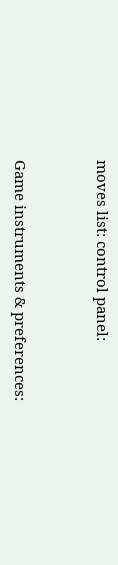moves list: control panel:


Game instruments & preferences: